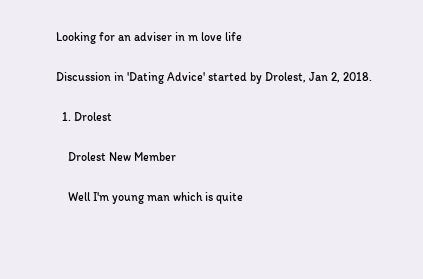Looking for an adviser in m love life

Discussion in 'Dating Advice' started by Drolest, Jan 2, 2018.

  1. Drolest

    Drolest New Member

    Well I'm young man which is quite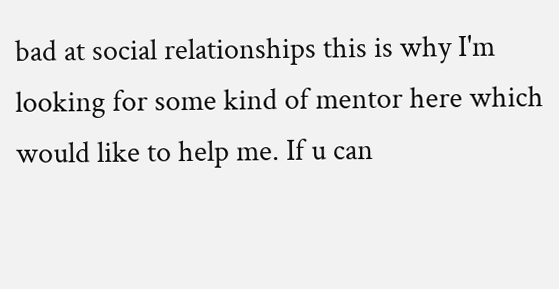bad at social relationships this is why I'm looking for some kind of mentor here which would like to help me. If u can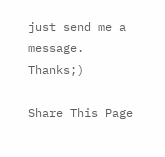just send me a message. Thanks;)

Share This Page